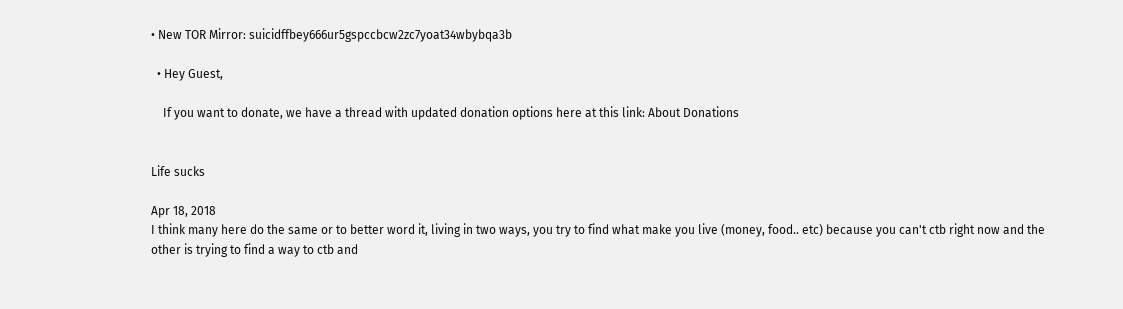• New TOR Mirror: suicidffbey666ur5gspccbcw2zc7yoat34wbybqa3b

  • Hey Guest,

    If you want to donate, we have a thread with updated donation options here at this link: About Donations


Life sucks

Apr 18, 2018
I think many here do the same or to better word it, living in two ways, you try to find what make you live (money, food.. etc) because you can't ctb right now and the other is trying to find a way to ctb and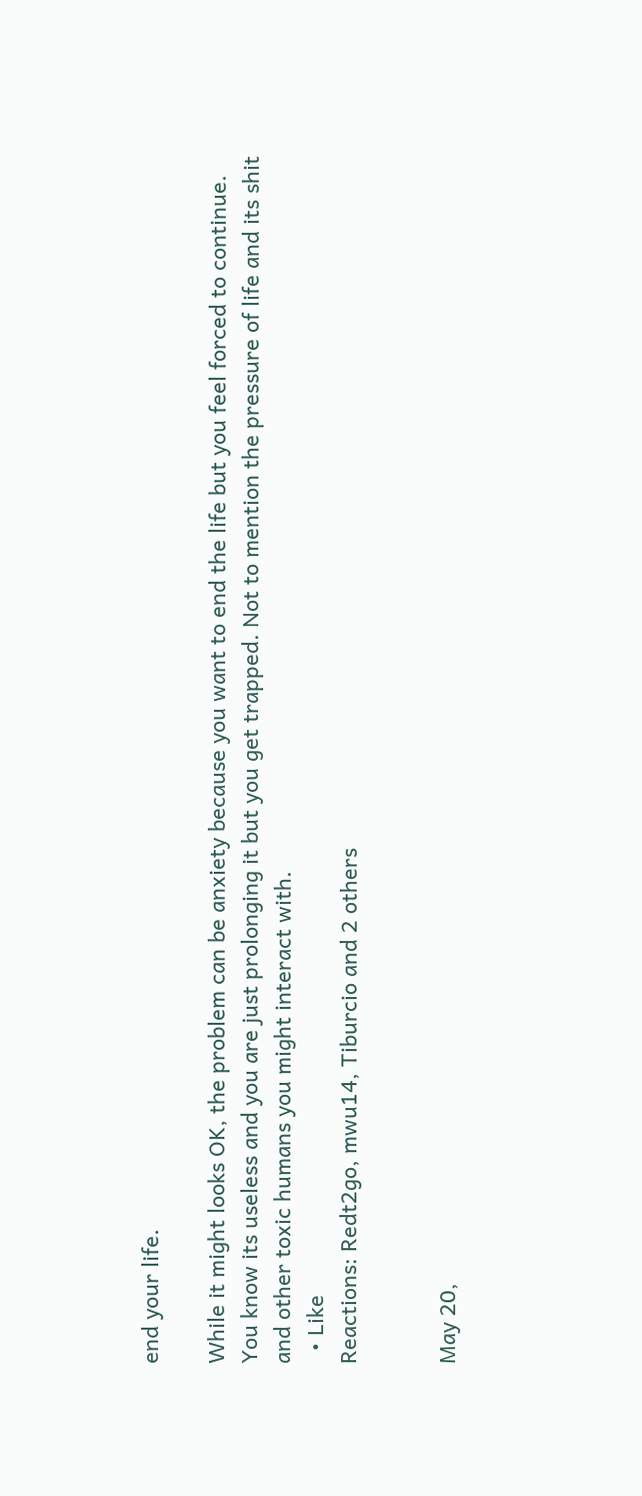end your life.

While it might looks OK, the problem can be anxiety because you want to end the life but you feel forced to continue. You know its useless and you are just prolonging it but you get trapped. Not to mention the pressure of life and its shit and other toxic humans you might interact with.
  • Like
Reactions: Redt2go, mwu14, Tiburcio and 2 others


May 20,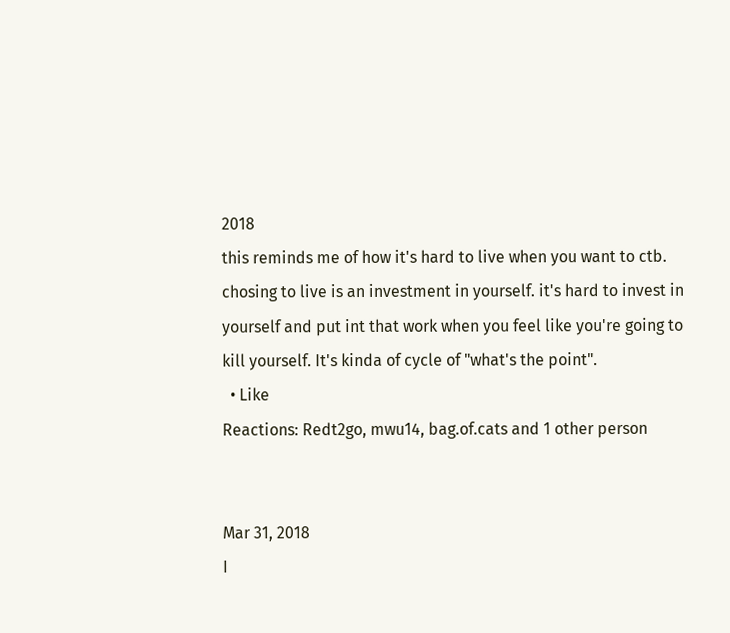2018
this reminds me of how it's hard to live when you want to ctb.
chosing to live is an investment in yourself. it's hard to invest in yourself and put int that work when you feel like you're going to kill yourself. It's kinda of cycle of "what's the point".
  • Like
Reactions: Redt2go, mwu14, bag.of.cats and 1 other person


Mar 31, 2018
I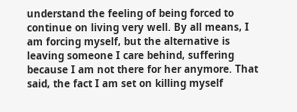understand the feeling of being forced to continue on living very well. By all means, I am forcing myself, but the alternative is leaving someone I care behind, suffering because I am not there for her anymore. That said, the fact I am set on killing myself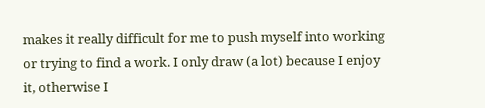makes it really difficult for me to push myself into working or trying to find a work. I only draw (a lot) because I enjoy it, otherwise I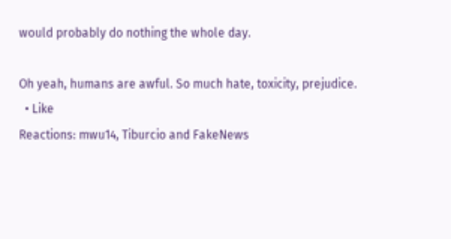would probably do nothing the whole day.

Oh yeah, humans are awful. So much hate, toxicity, prejudice.
  • Like
Reactions: mwu14, Tiburcio and FakeNews